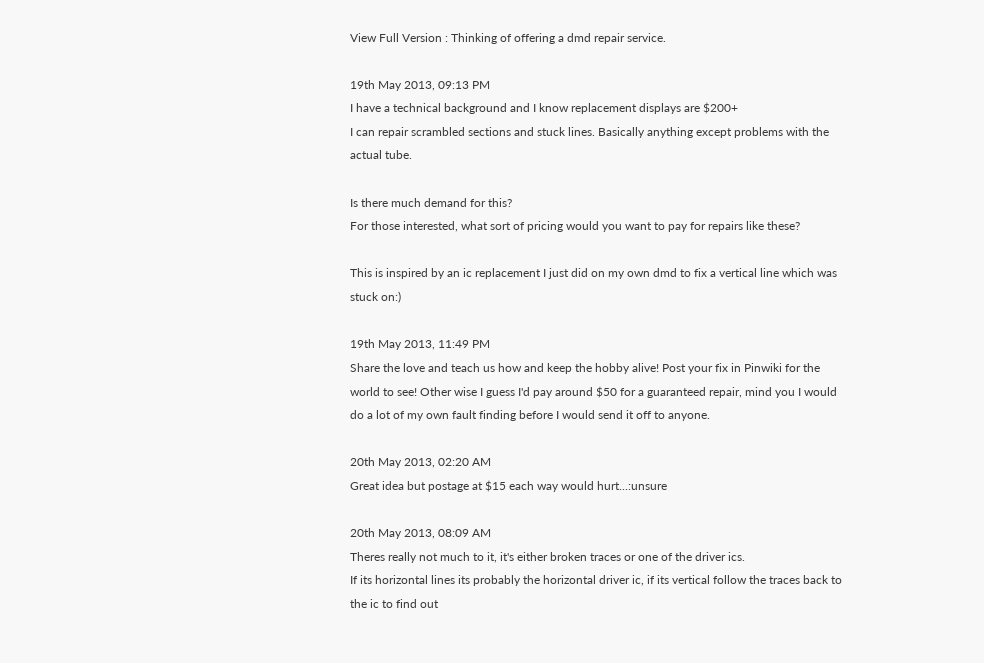View Full Version : Thinking of offering a dmd repair service.

19th May 2013, 09:13 PM
I have a technical background and I know replacement displays are $200+
I can repair scrambled sections and stuck lines. Basically anything except problems with the actual tube.

Is there much demand for this?
For those interested, what sort of pricing would you want to pay for repairs like these?

This is inspired by an ic replacement I just did on my own dmd to fix a vertical line which was stuck on:)

19th May 2013, 11:49 PM
Share the love and teach us how and keep the hobby alive! Post your fix in Pinwiki for the world to see! Other wise I guess I'd pay around $50 for a guaranteed repair, mind you I would do a lot of my own fault finding before I would send it off to anyone.

20th May 2013, 02:20 AM
Great idea but postage at $15 each way would hurt...:unsure

20th May 2013, 08:09 AM
Theres really not much to it, it's either broken traces or one of the driver ics.
If its horizontal lines its probably the horizontal driver ic, if its vertical follow the traces back to the ic to find out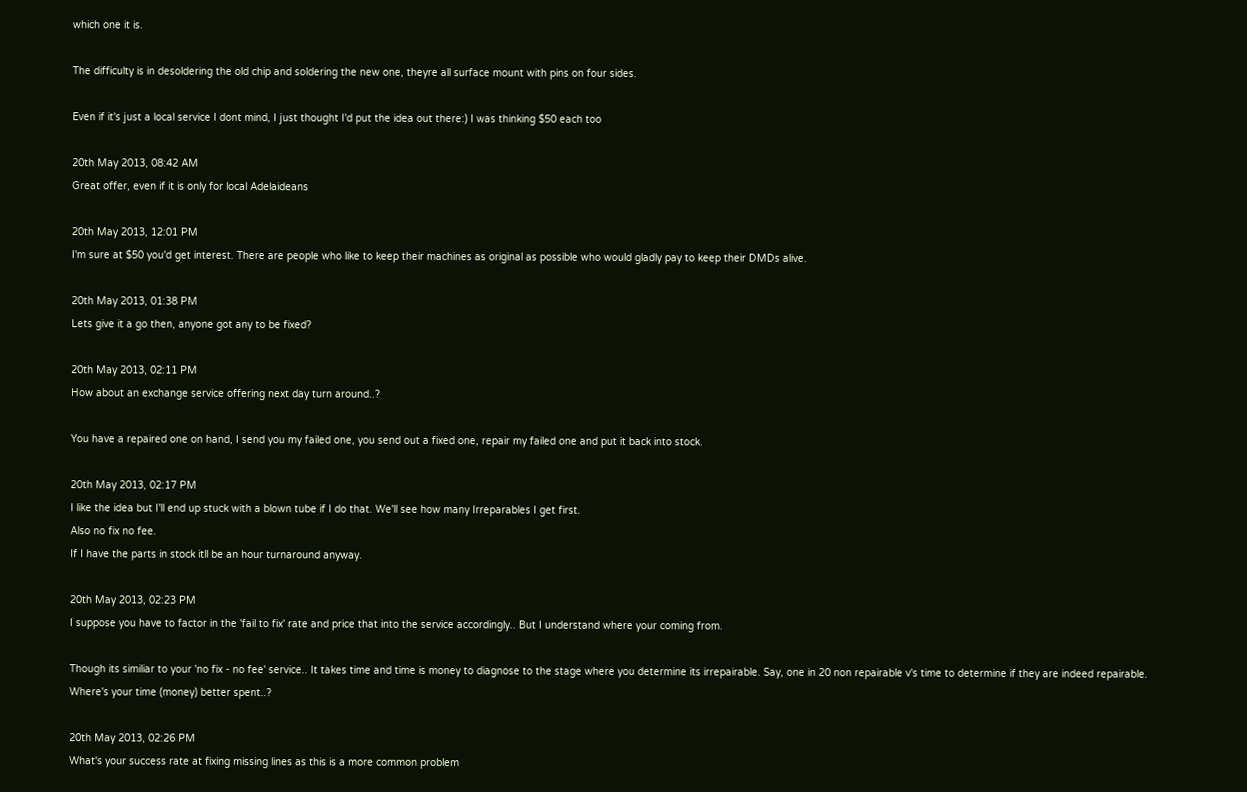which one it is.

The difficulty is in desoldering the old chip and soldering the new one, theyre all surface mount with pins on four sides.

Even if it's just a local service I dont mind, I just thought I'd put the idea out there:) I was thinking $50 each too

20th May 2013, 08:42 AM
Great offer, even if it is only for local Adelaideans

20th May 2013, 12:01 PM
I'm sure at $50 you'd get interest. There are people who like to keep their machines as original as possible who would gladly pay to keep their DMDs alive.

20th May 2013, 01:38 PM
Lets give it a go then, anyone got any to be fixed?

20th May 2013, 02:11 PM
How about an exchange service offering next day turn around..?

You have a repaired one on hand, I send you my failed one, you send out a fixed one, repair my failed one and put it back into stock.

20th May 2013, 02:17 PM
I like the idea but I'll end up stuck with a blown tube if I do that. We'll see how many Irreparables I get first.
Also no fix no fee.
If I have the parts in stock itll be an hour turnaround anyway.

20th May 2013, 02:23 PM
I suppose you have to factor in the 'fail to fix' rate and price that into the service accordingly.. But I understand where your coming from.

Though its similiar to your 'no fix - no fee' service.. It takes time and time is money to diagnose to the stage where you determine its irrepairable. Say, one in 20 non repairable v's time to determine if they are indeed repairable. Where's your time (money) better spent..?

20th May 2013, 02:26 PM
What's your success rate at fixing missing lines as this is a more common problem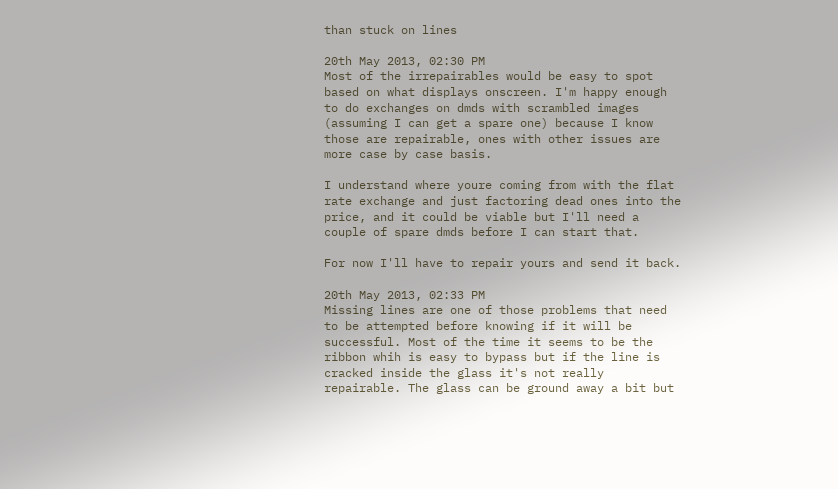than stuck on lines

20th May 2013, 02:30 PM
Most of the irrepairables would be easy to spot based on what displays onscreen. I'm happy enough to do exchanges on dmds with scrambled images (assuming I can get a spare one) because I know those are repairable, ones with other issues are more case by case basis.

I understand where youre coming from with the flat rate exchange and just factoring dead ones into the price, and it could be viable but I'll need a couple of spare dmds before I can start that.

For now I'll have to repair yours and send it back.

20th May 2013, 02:33 PM
Missing lines are one of those problems that need to be attempted before knowing if it will be successful. Most of the time it seems to be the ribbon whih is easy to bypass but if the line is cracked inside the glass it's not really repairable. The glass can be ground away a bit but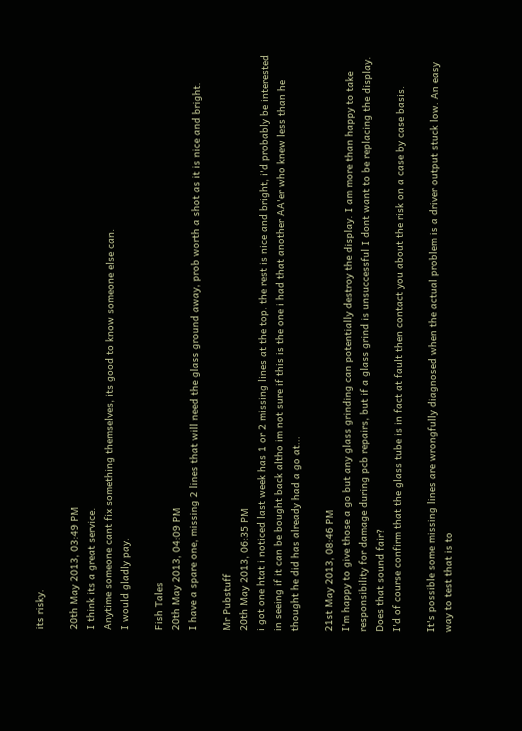its risky.

20th May 2013, 03:49 PM
I think its a great service.
Anytime someone cant fix something themselves, its good to know someone else can.
I would gladly pay.

Fish Tales
20th May 2013, 04:09 PM
I have a spare one, missing 2 lines that will need the glass ground away, prob worth a shot as it is nice and bright.

Mr Pubstuff
20th May 2013, 06:35 PM
i got one htat i noticed last week has 1 or 2 missing lines at the top. the rest is nice and bright, i'd probably be interested in seeing if it can be bought back altho im not sure if this is the one i had that another AA'er who knew less than he thought he did has already had a go at...

21st May 2013, 08:46 PM
I'm happy to give those a go but any glass grinding can potentially destroy the display. I am more than happy to take responsibility for damage during pcb repairs, but if a glass grind is unsuccessful I dont want to be replacing the display.
Does that sound fair?
I'd of course confirm that the glass tube is in fact at fault then contact you about the risk on a case by case basis.

It's possible some missing lines are wrongfully diagnosed when the actual problem is a driver output stuck low. An easy way to test that is to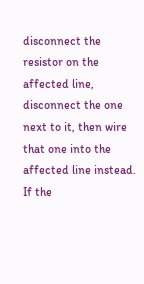disconnect the resistor on the affected line, disconnect the one next to it, then wire that one into the affected line instead. If the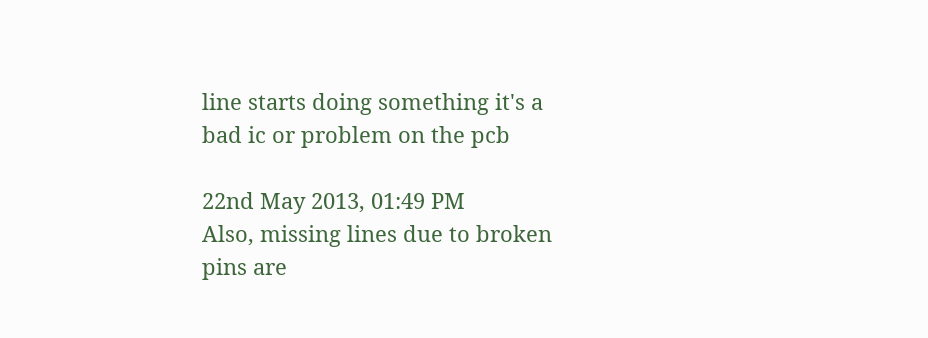line starts doing something it's a bad ic or problem on the pcb

22nd May 2013, 01:49 PM
Also, missing lines due to broken pins are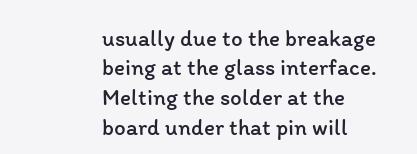usually due to the breakage being at the glass interface. Melting the solder at the board under that pin will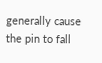generally cause the pin to fall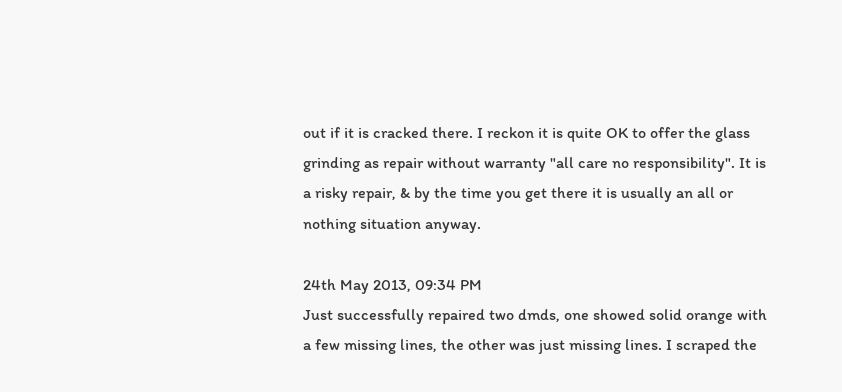out if it is cracked there. I reckon it is quite OK to offer the glass grinding as repair without warranty "all care no responsibility". It is a risky repair, & by the time you get there it is usually an all or nothing situation anyway.

24th May 2013, 09:34 PM
Just successfully repaired two dmds, one showed solid orange with a few missing lines, the other was just missing lines. I scraped the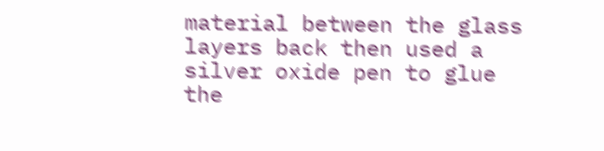material between the glass layers back then used a silver oxide pen to glue the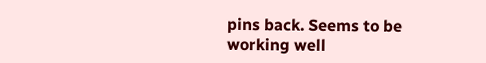pins back. Seems to be working well